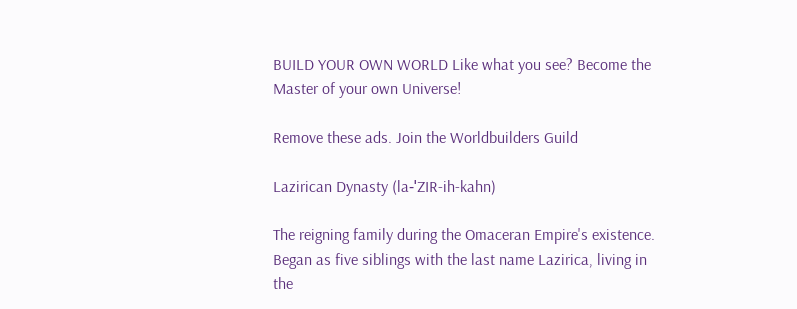BUILD YOUR OWN WORLD Like what you see? Become the Master of your own Universe!

Remove these ads. Join the Worldbuilders Guild

Lazirican Dynasty (la-ˈZIR-ih-kahn)

The reigning family during the Omaceran Empire's existence. Began as five siblings with the last name Lazirica, living in the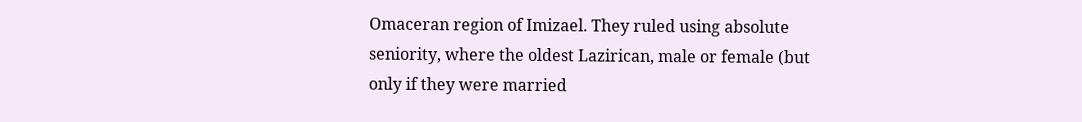Omaceran region of Imizael. They ruled using absolute seniority, where the oldest Lazirican, male or female (but only if they were married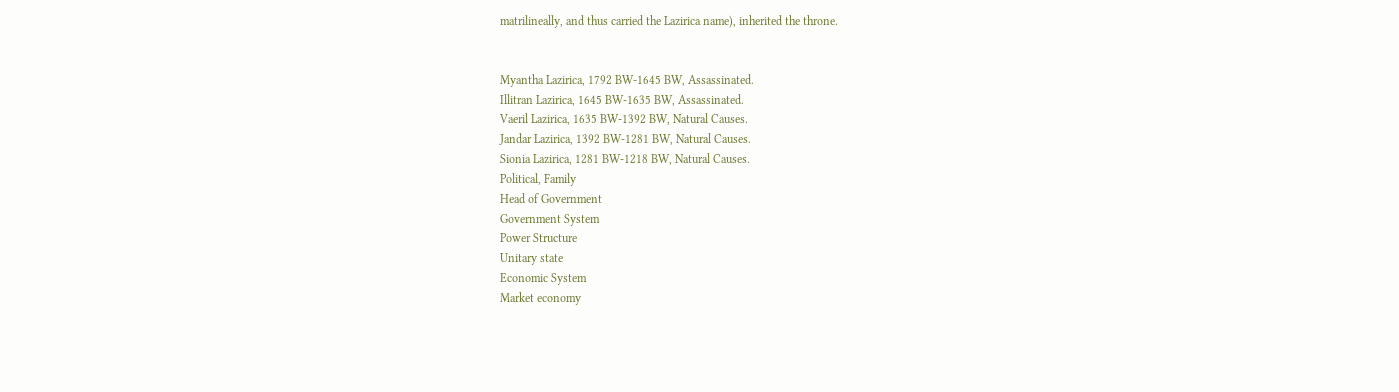matrilineally, and thus carried the Lazirica name), inherited the throne.


Myantha Lazirica, 1792 BW-1645 BW, Assassinated.
Illitran Lazirica, 1645 BW-1635 BW, Assassinated.
Vaeril Lazirica, 1635 BW-1392 BW, Natural Causes.
Jandar Lazirica, 1392 BW-1281 BW, Natural Causes.
Sionia Lazirica, 1281 BW-1218 BW, Natural Causes.
Political, Family
Head of Government
Government System
Power Structure
Unitary state
Economic System
Market economy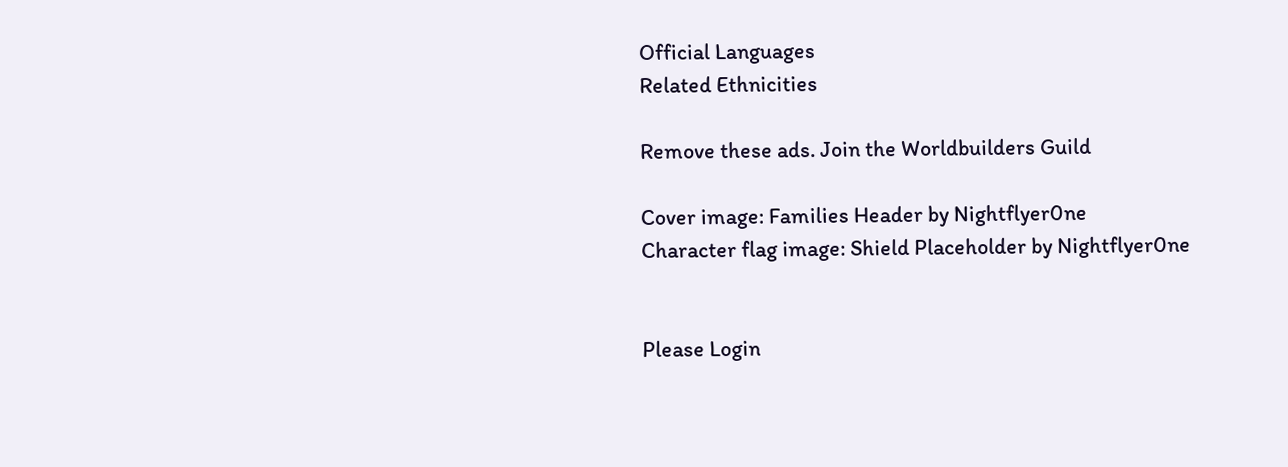Official Languages
Related Ethnicities

Remove these ads. Join the Worldbuilders Guild

Cover image: Families Header by Nightflyer0ne
Character flag image: Shield Placeholder by Nightflyer0ne


Please Login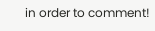in order to comment!